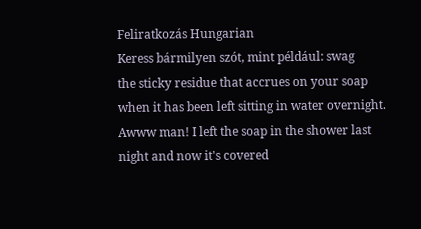Feliratkozás Hungarian
Keress bármilyen szót, mint például: swag
the sticky residue that accrues on your soap when it has been left sitting in water overnight.
Awww man! I left the soap in the shower last night and now it's covered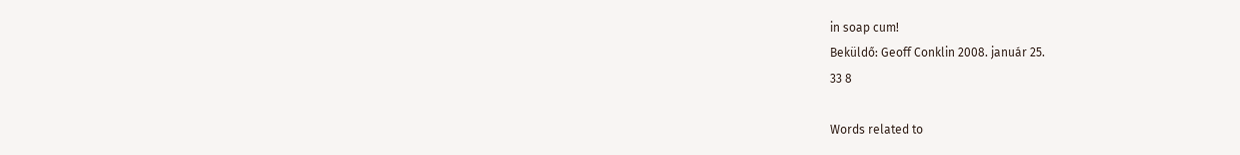in soap cum!
Beküldő: Geoff Conklin 2008. január 25.
33 8

Words related to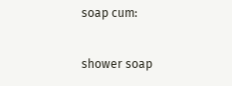soap cum:

shower soap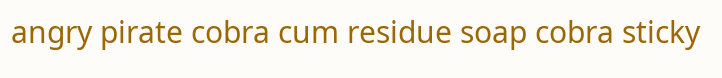angry pirate cobra cum residue soap cobra sticky